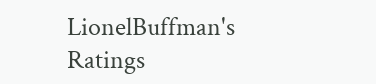LionelBuffman's Ratings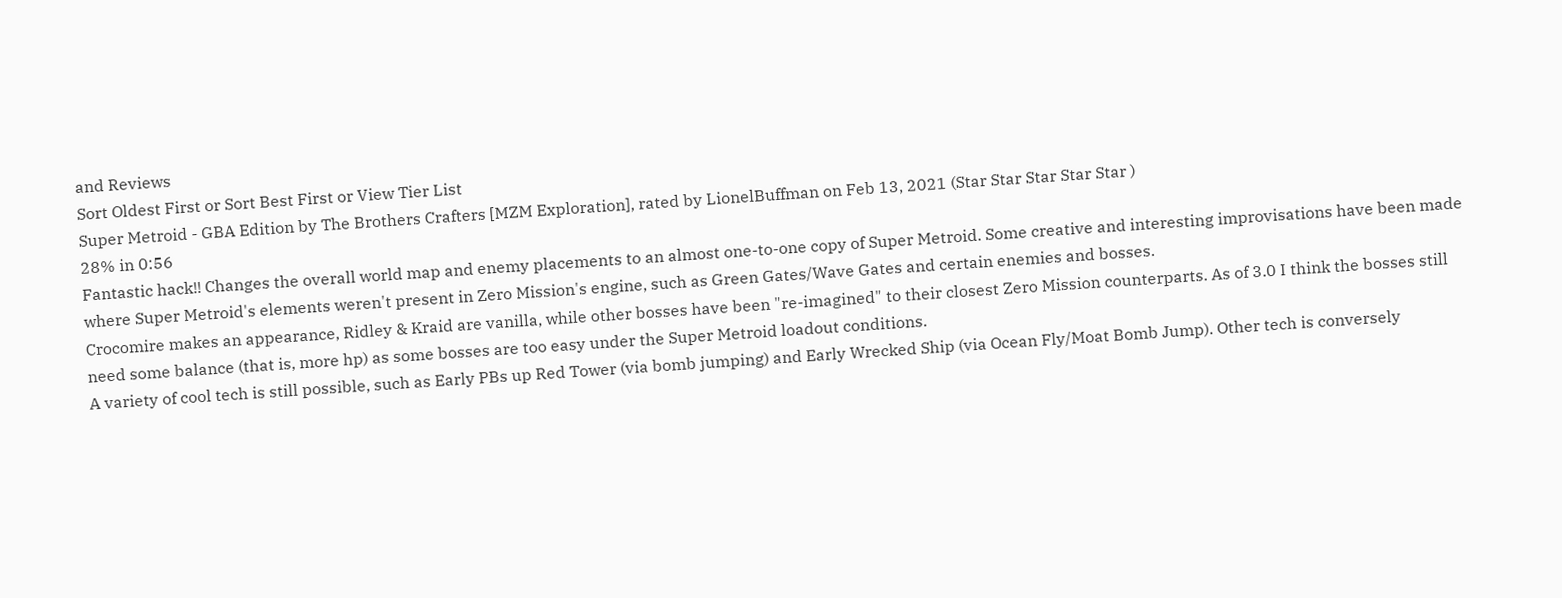and Reviews
Sort Oldest First or Sort Best First or View Tier List
Super Metroid - GBA Edition by The Brothers Crafters [MZM Exploration], rated by LionelBuffman on Feb 13, 2021 (Star Star Star Star Star )
28% in 0:56
Fantastic hack!! Changes the overall world map and enemy placements to an almost one-to-one copy of Super Metroid. Some creative and interesting improvisations have been made where Super Metroid's elements weren't present in Zero Mission's engine, such as Green Gates/Wave Gates and certain enemies and bosses.
Crocomire makes an appearance, Ridley & Kraid are vanilla, while other bosses have been "re-imagined" to their closest Zero Mission counterparts. As of 3.0 I think the bosses still need some balance (that is, more hp) as some bosses are too easy under the Super Metroid loadout conditions.
A variety of cool tech is still possible, such as Early PBs up Red Tower (via bomb jumping) and Early Wrecked Ship (via Ocean Fly/Moat Bomb Jump). Other tech is conversely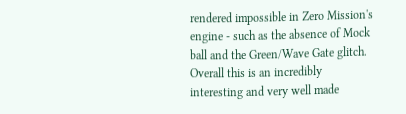rendered impossible in Zero Mission's engine - such as the absence of Mock ball and the Green/Wave Gate glitch.
Overall this is an incredibly interesting and very well made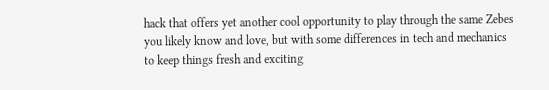hack that offers yet another cool opportunity to play through the same Zebes you likely know and love, but with some differences in tech and mechanics to keep things fresh and exciting